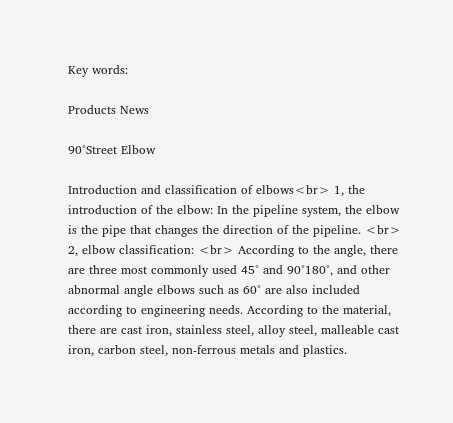Key words:

Products News

90°Street Elbow

Introduction and classification of elbows<br> 1, the introduction of the elbow: In the pipeline system, the elbow is the pipe that changes the direction of the pipeline. <br> 2, elbow classification: <br> According to the angle, there are three most commonly used 45° and 90°180°, and other abnormal angle elbows such as 60° are also included according to engineering needs. According to the material, there are cast iron, stainless steel, alloy steel, malleable cast iron, carbon steel, non-ferrous metals and plastics.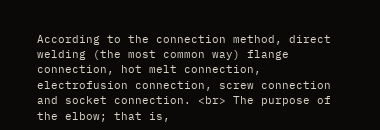According to the connection method, direct welding (the most common way) flange connection, hot melt connection, electrofusion connection, screw connection and socket connection. <br> The purpose of the elbow; that is,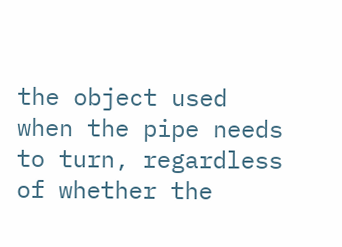the object used when the pipe needs to turn, regardless of whether the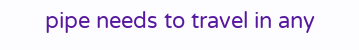pipe needs to travel in any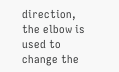direction, the elbow is used to change the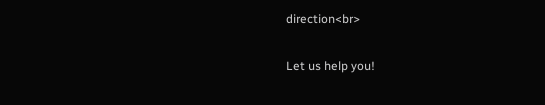direction<br>

Let us help you!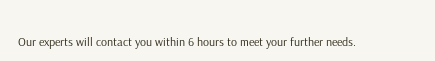Our experts will contact you within 6 hours to meet your further needs.